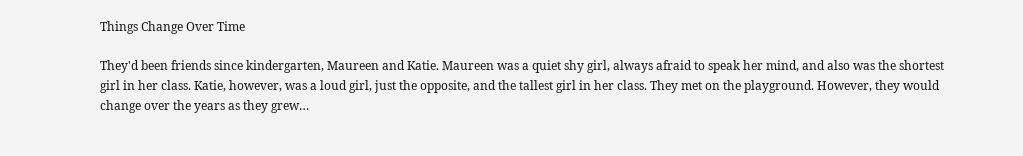Things Change Over Time

They'd been friends since kindergarten, Maureen and Katie. Maureen was a quiet shy girl, always afraid to speak her mind, and also was the shortest girl in her class. Katie, however, was a loud girl, just the opposite, and the tallest girl in her class. They met on the playground. However, they would change over the years as they grew…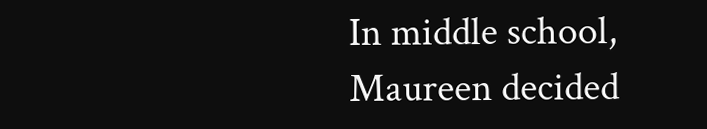In middle school, Maureen decided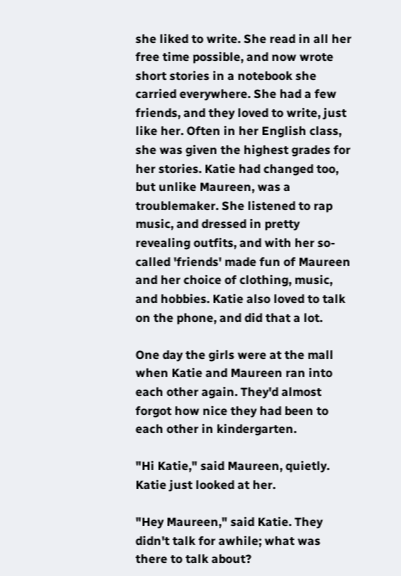she liked to write. She read in all her free time possible, and now wrote short stories in a notebook she carried everywhere. She had a few friends, and they loved to write, just like her. Often in her English class, she was given the highest grades for her stories. Katie had changed too, but unlike Maureen, was a troublemaker. She listened to rap music, and dressed in pretty revealing outfits, and with her so-called 'friends' made fun of Maureen and her choice of clothing, music, and hobbies. Katie also loved to talk on the phone, and did that a lot.

One day the girls were at the mall when Katie and Maureen ran into each other again. They'd almost forgot how nice they had been to each other in kindergarten.

"Hi Katie," said Maureen, quietly. Katie just looked at her.

"Hey Maureen," said Katie. They didn't talk for awhile; what was there to talk about?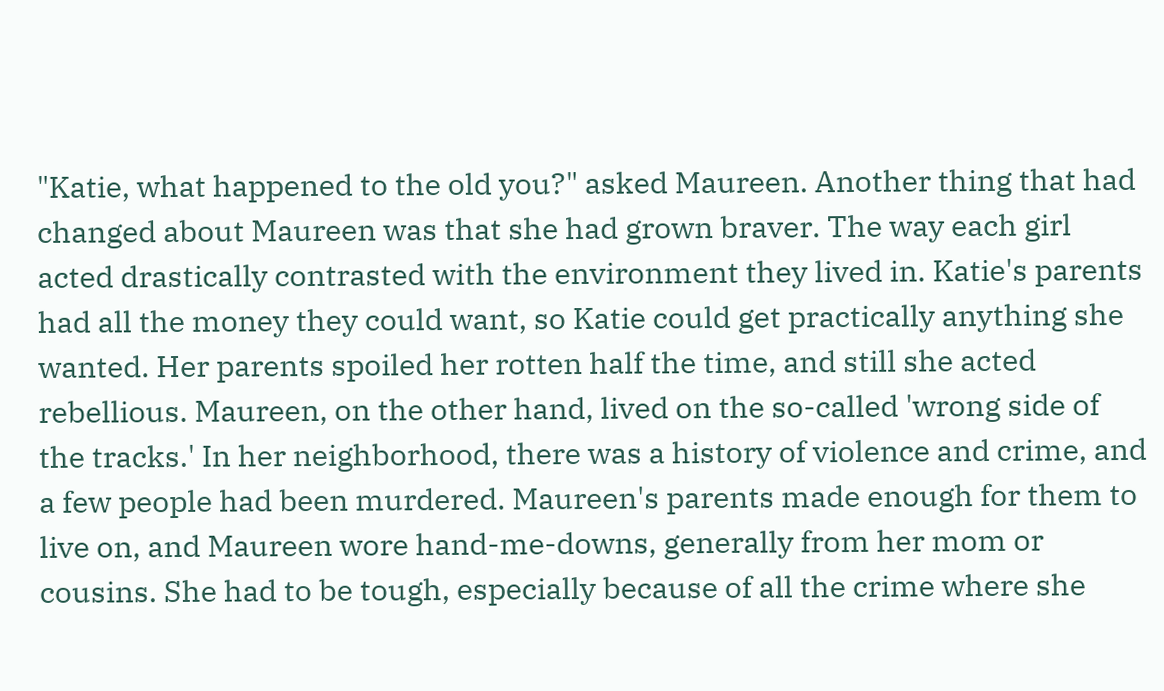"Katie, what happened to the old you?" asked Maureen. Another thing that had changed about Maureen was that she had grown braver. The way each girl acted drastically contrasted with the environment they lived in. Katie's parents had all the money they could want, so Katie could get practically anything she wanted. Her parents spoiled her rotten half the time, and still she acted rebellious. Maureen, on the other hand, lived on the so-called 'wrong side of the tracks.' In her neighborhood, there was a history of violence and crime, and a few people had been murdered. Maureen's parents made enough for them to live on, and Maureen wore hand-me-downs, generally from her mom or cousins. She had to be tough, especially because of all the crime where she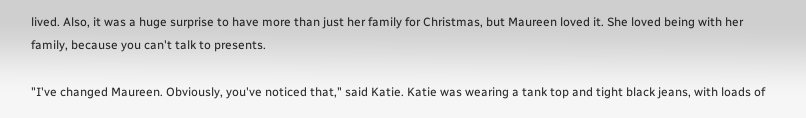lived. Also, it was a huge surprise to have more than just her family for Christmas, but Maureen loved it. She loved being with her family, because you can't talk to presents.

"I've changed Maureen. Obviously, you've noticed that," said Katie. Katie was wearing a tank top and tight black jeans, with loads of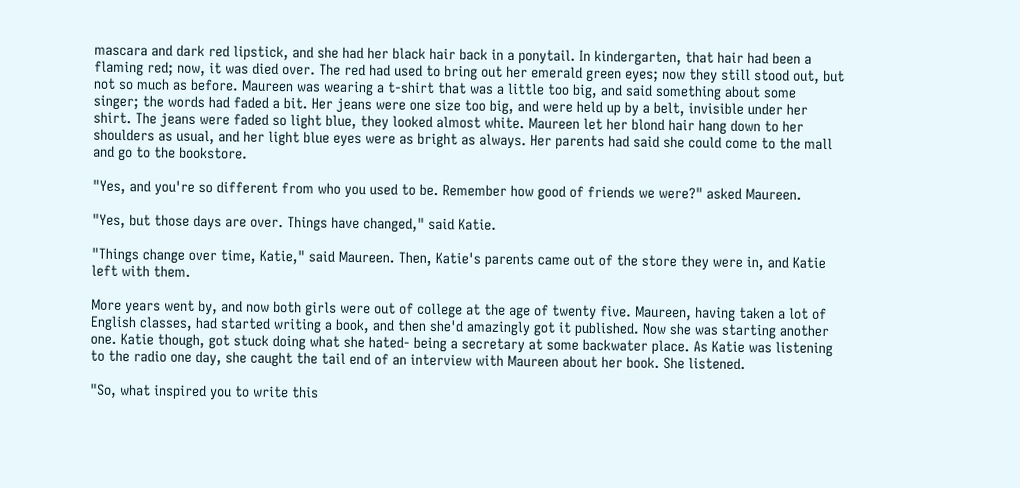mascara and dark red lipstick, and she had her black hair back in a ponytail. In kindergarten, that hair had been a flaming red; now, it was died over. The red had used to bring out her emerald green eyes; now they still stood out, but not so much as before. Maureen was wearing a t-shirt that was a little too big, and said something about some singer; the words had faded a bit. Her jeans were one size too big, and were held up by a belt, invisible under her shirt. The jeans were faded so light blue, they looked almost white. Maureen let her blond hair hang down to her shoulders as usual, and her light blue eyes were as bright as always. Her parents had said she could come to the mall and go to the bookstore.

"Yes, and you're so different from who you used to be. Remember how good of friends we were?" asked Maureen.

"Yes, but those days are over. Things have changed," said Katie.

"Things change over time, Katie," said Maureen. Then, Katie's parents came out of the store they were in, and Katie left with them.

More years went by, and now both girls were out of college at the age of twenty five. Maureen, having taken a lot of English classes, had started writing a book, and then she'd amazingly got it published. Now she was starting another one. Katie though, got stuck doing what she hated- being a secretary at some backwater place. As Katie was listening to the radio one day, she caught the tail end of an interview with Maureen about her book. She listened.

"So, what inspired you to write this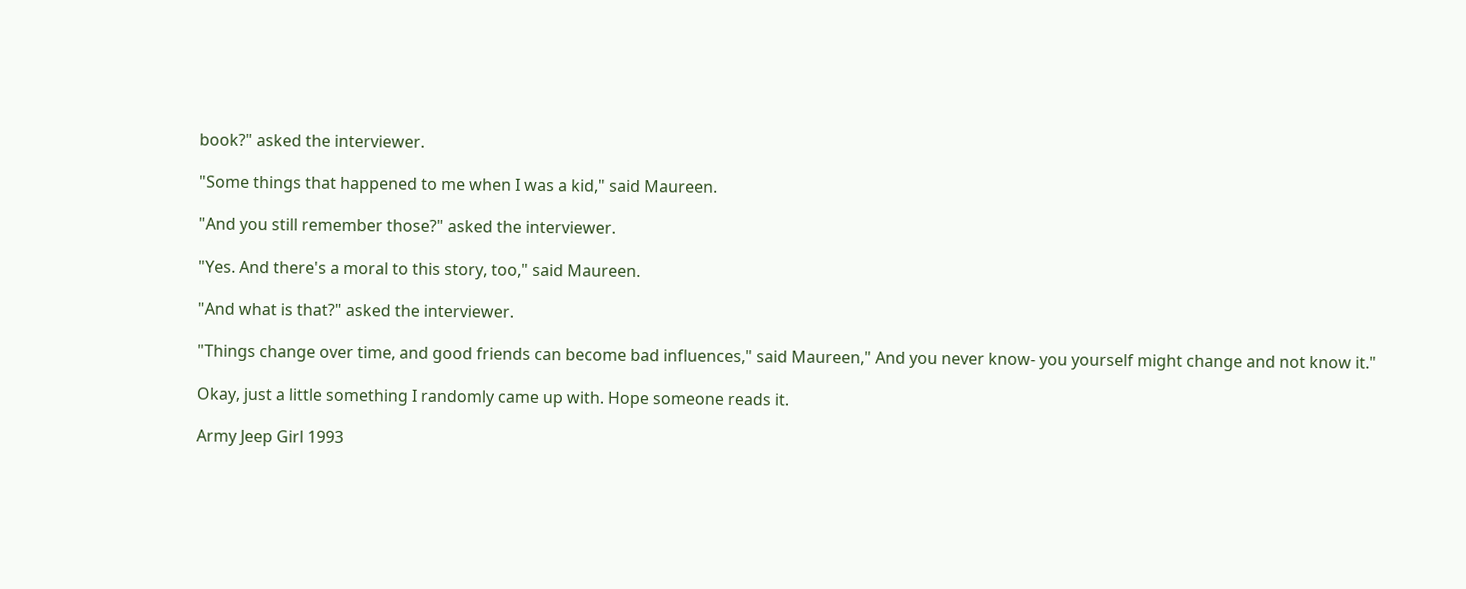book?" asked the interviewer.

"Some things that happened to me when I was a kid," said Maureen.

"And you still remember those?" asked the interviewer.

"Yes. And there's a moral to this story, too," said Maureen.

"And what is that?" asked the interviewer.

"Things change over time, and good friends can become bad influences," said Maureen," And you never know- you yourself might change and not know it."

Okay, just a little something I randomly came up with. Hope someone reads it.

Army Jeep Girl 1993